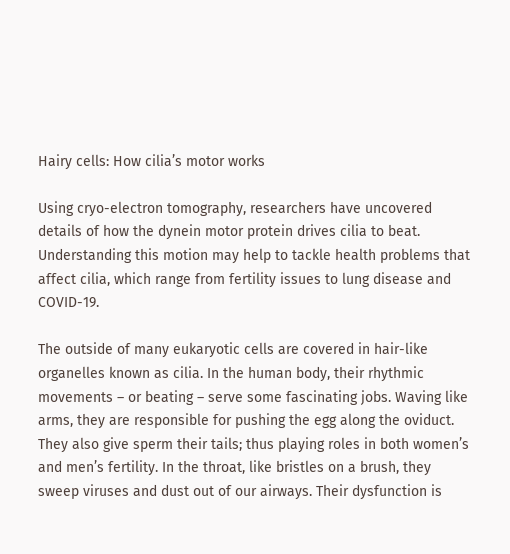Hairy cells: How cilia’s motor works

Using cryo-electron tomography, researchers have uncovered details of how the dynein motor protein drives cilia to beat. Understanding this motion may help to tackle health problems that affect cilia, which range from fertility issues to lung disease and COVID-19.

The outside of many eukaryotic cells are covered in hair-like organelles known as cilia. In the human body, their rhythmic movements – or beating – serve some fascinating jobs. Waving like arms, they are responsible for pushing the egg along the oviduct. They also give sperm their tails; thus playing roles in both women’s and men’s fertility. In the throat, like bristles on a brush, they sweep viruses and dust out of our airways. Their dysfunction is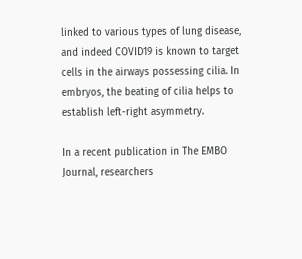linked to various types of lung disease, and indeed COVID19 is known to target cells in the airways possessing cilia. In embryos, the beating of cilia helps to establish left-right asymmetry.

In a recent publication in The EMBO Journal, researchers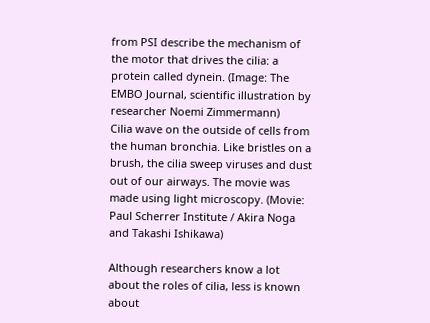from PSI describe the mechanism of the motor that drives the cilia: a protein called dynein. (Image: The EMBO Journal, scientific illustration by researcher Noemi Zimmermann)
Cilia wave on the outside of cells from the human bronchia. Like bristles on a brush, the cilia sweep viruses and dust out of our airways. The movie was made using light microscopy. (Movie: Paul Scherrer Institute / Akira Noga and Takashi Ishikawa)

Although researchers know a lot about the roles of cilia, less is known about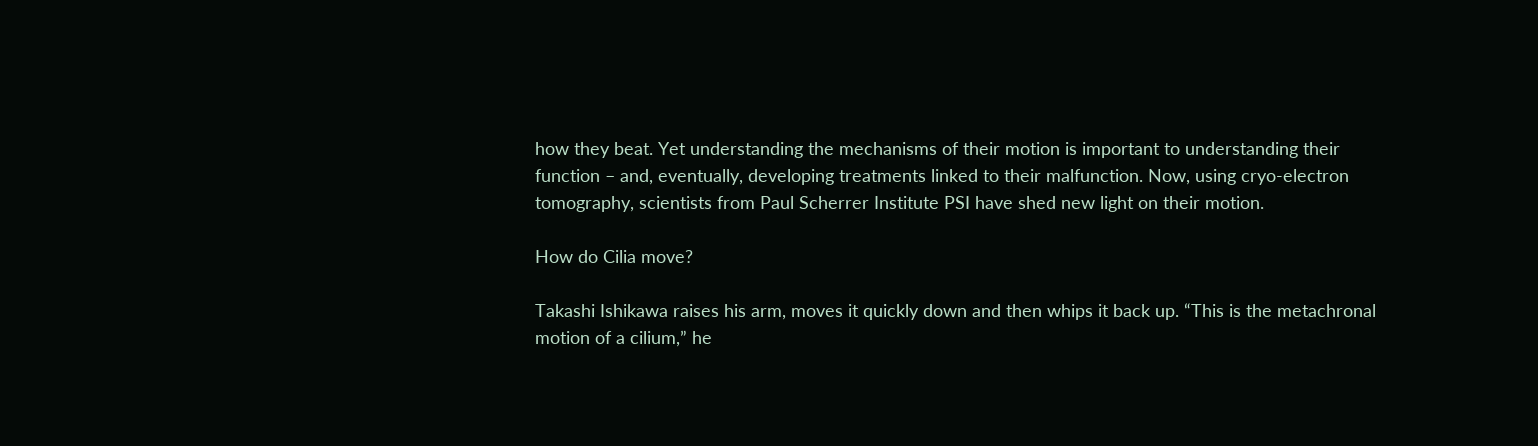how they beat. Yet understanding the mechanisms of their motion is important to understanding their function – and, eventually, developing treatments linked to their malfunction. Now, using cryo-electron tomography, scientists from Paul Scherrer Institute PSI have shed new light on their motion.

How do Cilia move?

Takashi Ishikawa raises his arm, moves it quickly down and then whips it back up. “This is the metachronal motion of a cilium,” he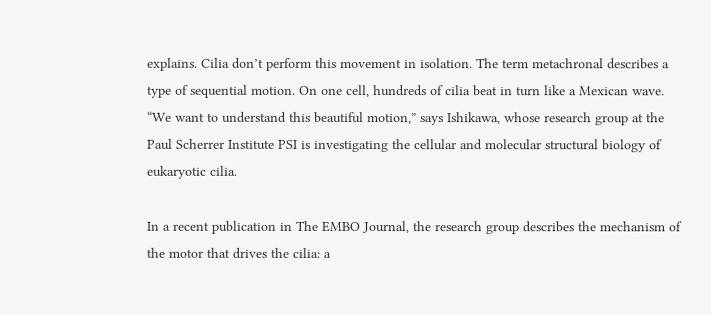explains. Cilia don’t perform this movement in isolation. The term metachronal describes a type of sequential motion. On one cell, hundreds of cilia beat in turn like a Mexican wave. “We want to understand this beautiful motion,” says Ishikawa, whose research group at the Paul Scherrer Institute PSI is investigating the cellular and molecular structural biology of eukaryotic cilia.

In a recent publication in The EMBO Journal, the research group describes the mechanism of the motor that drives the cilia: a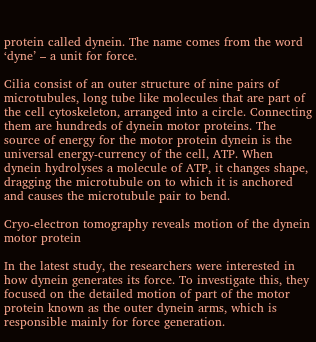protein called dynein. The name comes from the word ‘dyne’ – a unit for force.

Cilia consist of an outer structure of nine pairs of microtubules, long tube like molecules that are part of the cell cytoskeleton, arranged into a circle. Connecting them are hundreds of dynein motor proteins. The source of energy for the motor protein dynein is the universal energy-currency of the cell, ATP. When dynein hydrolyses a molecule of ATP, it changes shape, dragging the microtubule on to which it is anchored and causes the microtubule pair to bend.

Cryo-electron tomography reveals motion of the dynein motor protein

In the latest study, the researchers were interested in how dynein generates its force. To investigate this, they focused on the detailed motion of part of the motor protein known as the outer dynein arms, which is responsible mainly for force generation.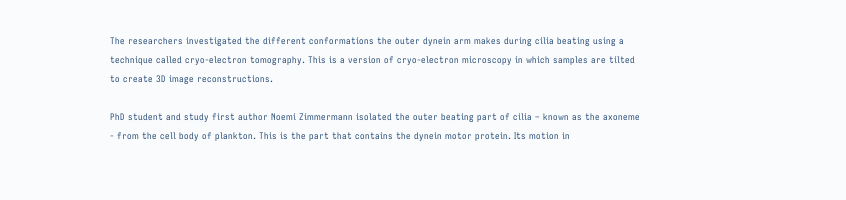The researchers investigated the different conformations the outer dynein arm makes during cilia beating using a technique called cryo-electron tomography. This is a version of cryo-electron microscopy in which samples are tilted to create 3D image reconstructions.

PhD student and study first author Noemi Zimmermann isolated the outer beating part of cilia – known as the axoneme - from the cell body of plankton. This is the part that contains the dynein motor protein. Its motion in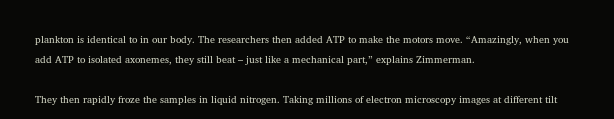plankton is identical to in our body. The researchers then added ATP to make the motors move. “Amazingly, when you add ATP to isolated axonemes, they still beat – just like a mechanical part,” explains Zimmerman.

They then rapidly froze the samples in liquid nitrogen. Taking millions of electron microscopy images at different tilt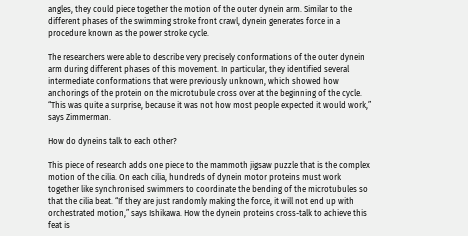angles, they could piece together the motion of the outer dynein arm. Similar to the different phases of the swimming stroke front crawl, dynein generates force in a procedure known as the power stroke cycle.

The researchers were able to describe very precisely conformations of the outer dynein arm during different phases of this movement. In particular, they identified several intermediate conformations that were previously unknown, which showed how anchorings of the protein on the microtubule cross over at the beginning of the cycle. “This was quite a surprise, because it was not how most people expected it would work,” says Zimmerman.

How do dyneins talk to each other?

This piece of research adds one piece to the mammoth jigsaw puzzle that is the complex motion of the cilia. On each cilia, hundreds of dynein motor proteins must work together like synchronised swimmers to coordinate the bending of the microtubules so that the cilia beat. “If they are just randomly making the force, it will not end up with orchestrated motion,” says Ishikawa. How the dynein proteins cross-talk to achieve this feat is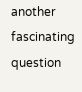another fascinating question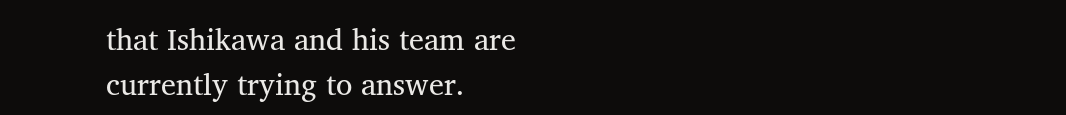that Ishikawa and his team are currently trying to answer.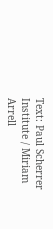Text: Paul Scherrer Institute / Miriam Arrell